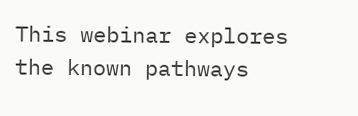This webinar explores the known pathways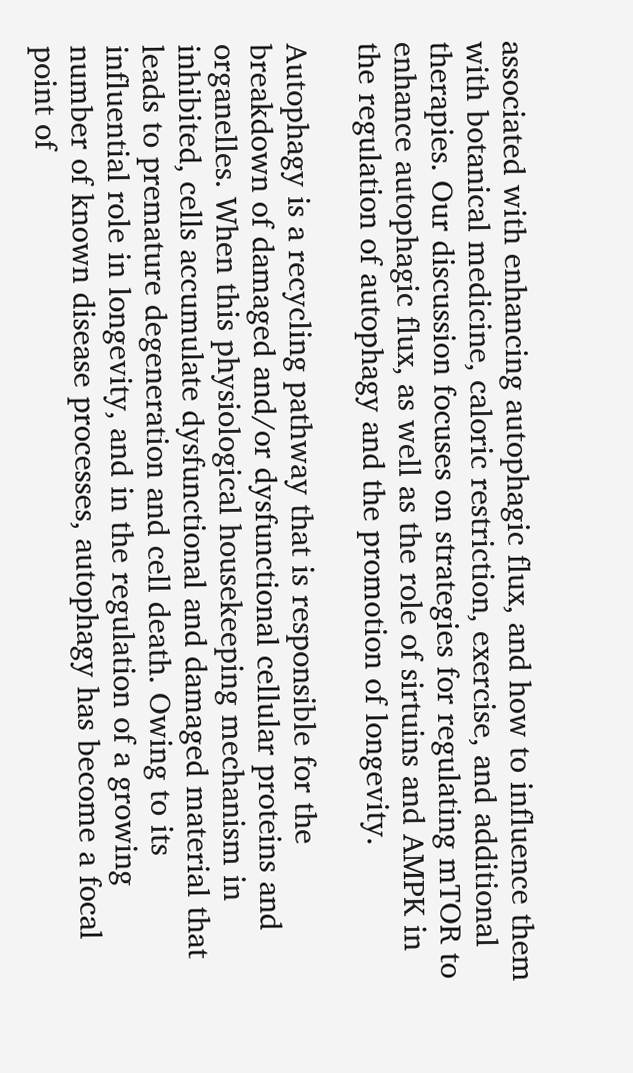associated with enhancing autophagic flux, and how to influence them with botanical medicine, caloric restriction, exercise, and additional therapies. Our discussion focuses on strategies for regulating mTOR to enhance autophagic flux, as well as the role of sirtuins and AMPK in the regulation of autophagy and the promotion of longevity.

Autophagy is a recycling pathway that is responsible for the breakdown of damaged and/or dysfunctional cellular proteins and organelles. When this physiological housekeeping mechanism in inhibited, cells accumulate dysfunctional and damaged material that leads to premature degeneration and cell death. Owing to its influential role in longevity, and in the regulation of a growing number of known disease processes, autophagy has become a focal point of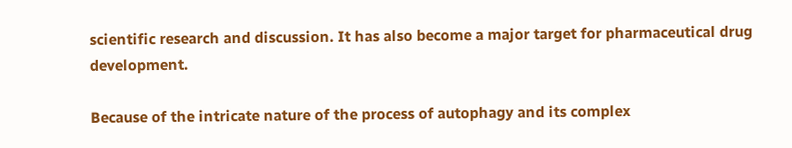scientific research and discussion. It has also become a major target for pharmaceutical drug development.

Because of the intricate nature of the process of autophagy and its complex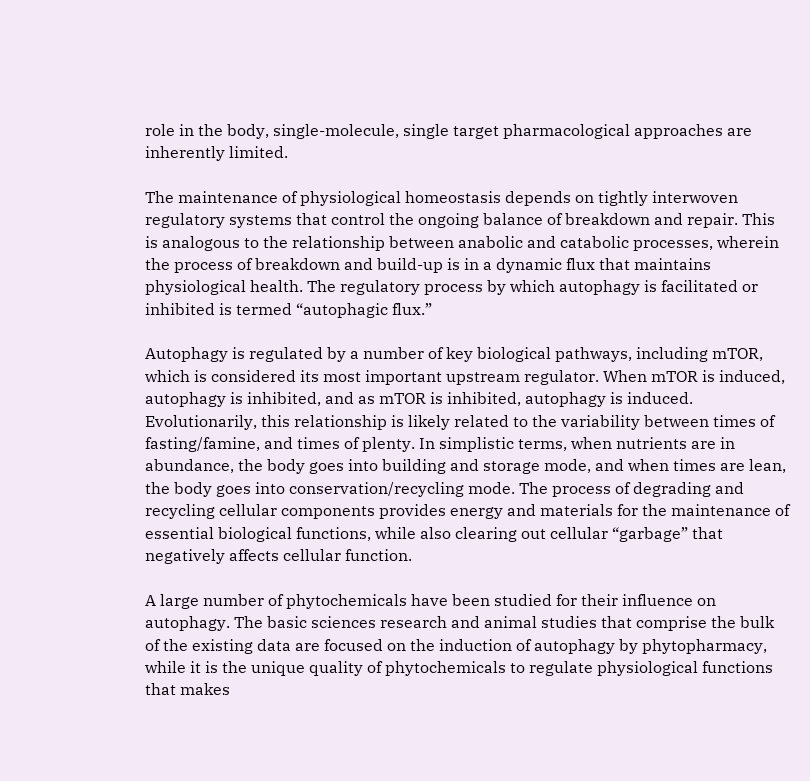role in the body, single-molecule, single target pharmacological approaches are inherently limited.

The maintenance of physiological homeostasis depends on tightly interwoven regulatory systems that control the ongoing balance of breakdown and repair. This is analogous to the relationship between anabolic and catabolic processes, wherein the process of breakdown and build-up is in a dynamic flux that maintains physiological health. The regulatory process by which autophagy is facilitated or inhibited is termed “autophagic flux.”

Autophagy is regulated by a number of key biological pathways, including mTOR, which is considered its most important upstream regulator. When mTOR is induced, autophagy is inhibited, and as mTOR is inhibited, autophagy is induced. Evolutionarily, this relationship is likely related to the variability between times of fasting/famine, and times of plenty. In simplistic terms, when nutrients are in abundance, the body goes into building and storage mode, and when times are lean, the body goes into conservation/recycling mode. The process of degrading and recycling cellular components provides energy and materials for the maintenance of essential biological functions, while also clearing out cellular “garbage” that negatively affects cellular function.

A large number of phytochemicals have been studied for their influence on autophagy. The basic sciences research and animal studies that comprise the bulk of the existing data are focused on the induction of autophagy by phytopharmacy, while it is the unique quality of phytochemicals to regulate physiological functions that makes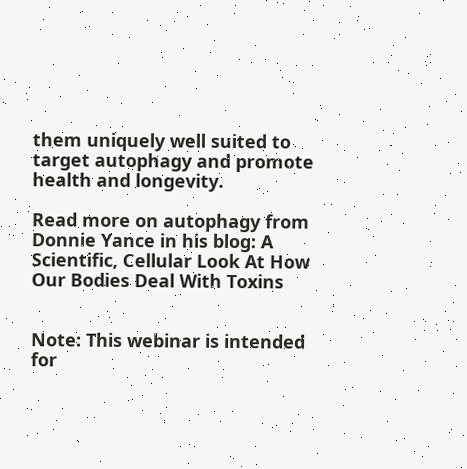them uniquely well suited to target autophagy and promote health and longevity.

Read more on autophagy from Donnie Yance in his blog: A Scientific, Cellular Look At How Our Bodies Deal With Toxins


Note: This webinar is intended for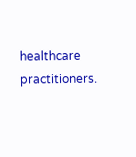healthcare practitioners.